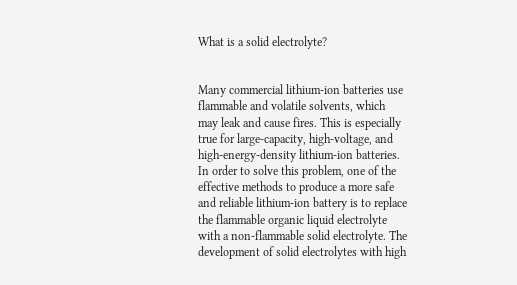What is a solid electrolyte?


Many commercial lithium-ion batteries use flammable and volatile solvents, which may leak and cause fires. This is especially true for large-capacity, high-voltage, and high-energy-density lithium-ion batteries. In order to solve this problem, one of the effective methods to produce a more safe and reliable lithium-ion battery is to replace the flammable organic liquid electrolyte with a non-flammable solid electrolyte. The development of solid electrolytes with high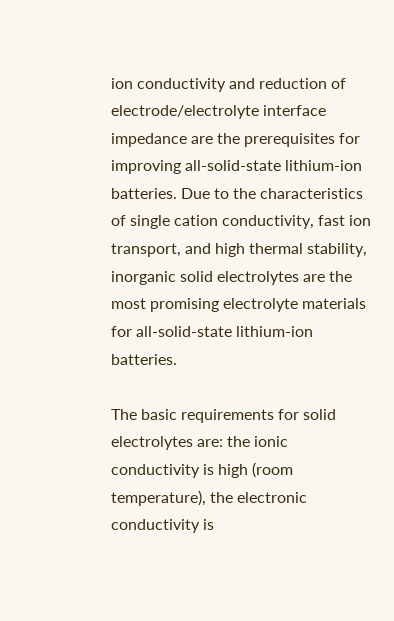ion conductivity and reduction of electrode/electrolyte interface impedance are the prerequisites for improving all-solid-state lithium-ion batteries. Due to the characteristics of single cation conductivity, fast ion transport, and high thermal stability, inorganic solid electrolytes are the most promising electrolyte materials for all-solid-state lithium-ion batteries.

The basic requirements for solid electrolytes are: the ionic conductivity is high (room temperature), the electronic conductivity is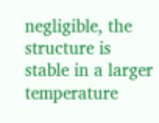negligible, the structure is stable in a larger temperature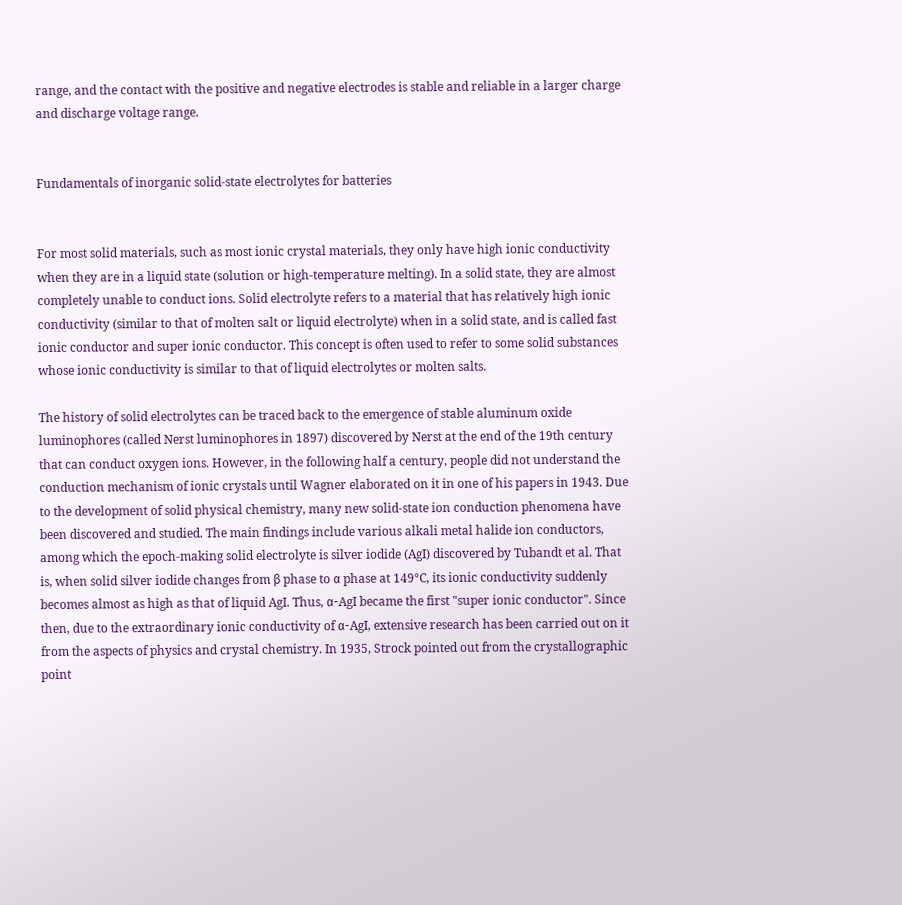range, and the contact with the positive and negative electrodes is stable and reliable in a larger charge and discharge voltage range.


Fundamentals of inorganic solid-state electrolytes for batteries


For most solid materials, such as most ionic crystal materials, they only have high ionic conductivity when they are in a liquid state (solution or high-temperature melting). In a solid state, they are almost completely unable to conduct ions. Solid electrolyte refers to a material that has relatively high ionic conductivity (similar to that of molten salt or liquid electrolyte) when in a solid state, and is called fast ionic conductor and super ionic conductor. This concept is often used to refer to some solid substances whose ionic conductivity is similar to that of liquid electrolytes or molten salts.

The history of solid electrolytes can be traced back to the emergence of stable aluminum oxide luminophores (called Nerst luminophores in 1897) discovered by Nerst at the end of the 19th century that can conduct oxygen ions. However, in the following half a century, people did not understand the conduction mechanism of ionic crystals until Wagner elaborated on it in one of his papers in 1943. Due to the development of solid physical chemistry, many new solid-state ion conduction phenomena have been discovered and studied. The main findings include various alkali metal halide ion conductors, among which the epoch-making solid electrolyte is silver iodide (AgI) discovered by Tubandt et al. That is, when solid silver iodide changes from β phase to α phase at 149°C, its ionic conductivity suddenly becomes almost as high as that of liquid AgI. Thus, α-AgI became the first "super ionic conductor". Since then, due to the extraordinary ionic conductivity of α-AgI, extensive research has been carried out on it from the aspects of physics and crystal chemistry. In 1935, Strock pointed out from the crystallographic point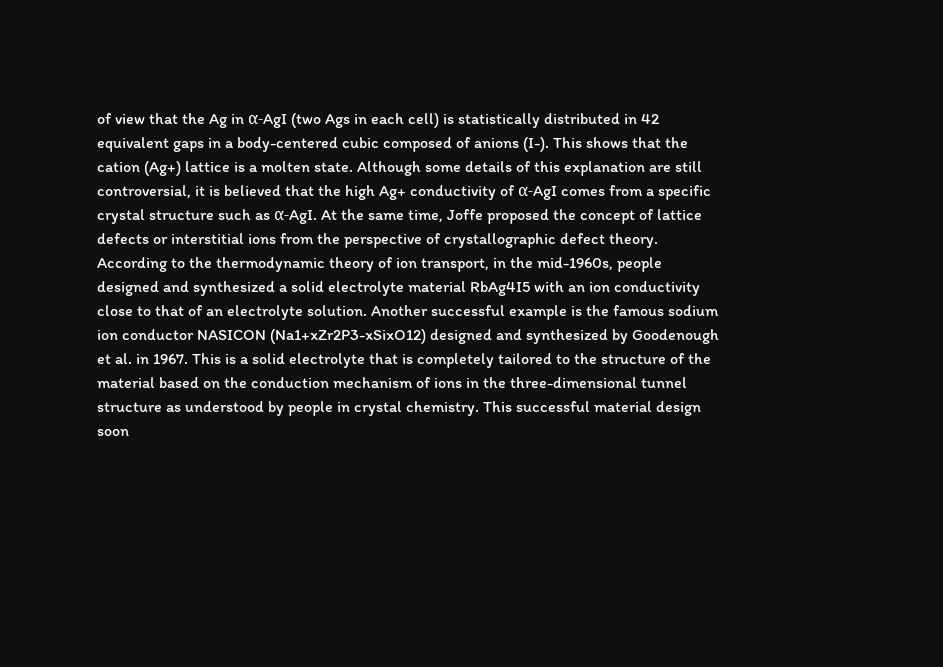of view that the Ag in α-AgI (two Ags in each cell) is statistically distributed in 42 equivalent gaps in a body-centered cubic composed of anions (I-). This shows that the cation (Ag+) lattice is a molten state. Although some details of this explanation are still controversial, it is believed that the high Ag+ conductivity of α-AgI comes from a specific crystal structure such as α-AgI. At the same time, Joffe proposed the concept of lattice defects or interstitial ions from the perspective of crystallographic defect theory. According to the thermodynamic theory of ion transport, in the mid-1960s, people designed and synthesized a solid electrolyte material RbAg4I5 with an ion conductivity close to that of an electrolyte solution. Another successful example is the famous sodium ion conductor NASICON (Na1+xZr2P3-xSixO12) designed and synthesized by Goodenough et al. in 1967. This is a solid electrolyte that is completely tailored to the structure of the material based on the conduction mechanism of ions in the three-dimensional tunnel structure as understood by people in crystal chemistry. This successful material design soon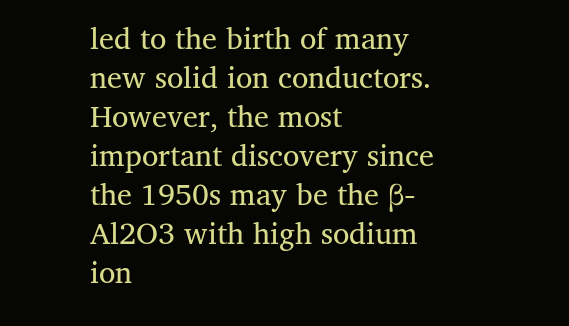led to the birth of many new solid ion conductors. However, the most important discovery since the 1950s may be the β-Al2O3 with high sodium ion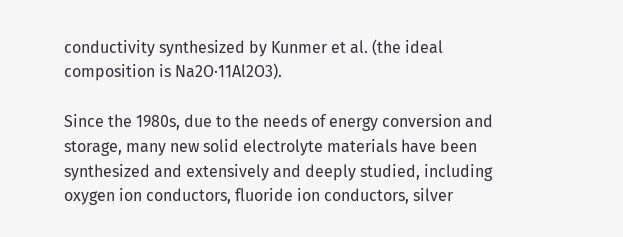conductivity synthesized by Kunmer et al. (the ideal composition is Na2O·11Al2O3).

Since the 1980s, due to the needs of energy conversion and storage, many new solid electrolyte materials have been synthesized and extensively and deeply studied, including oxygen ion conductors, fluoride ion conductors, silver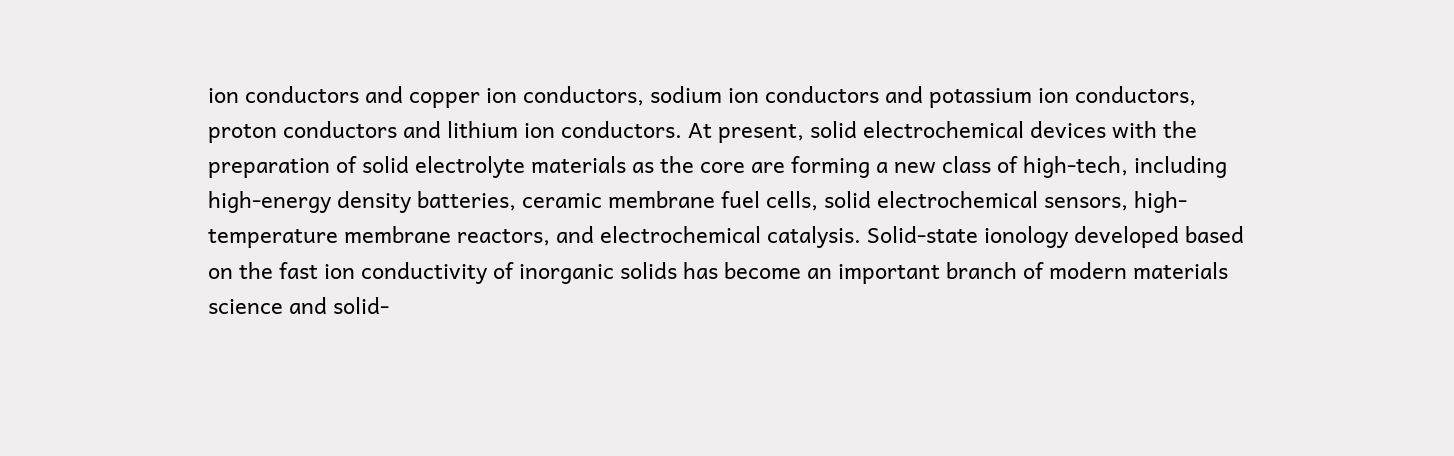ion conductors and copper ion conductors, sodium ion conductors and potassium ion conductors, proton conductors and lithium ion conductors. At present, solid electrochemical devices with the preparation of solid electrolyte materials as the core are forming a new class of high-tech, including high-energy density batteries, ceramic membrane fuel cells, solid electrochemical sensors, high-temperature membrane reactors, and electrochemical catalysis. Solid-state ionology developed based on the fast ion conductivity of inorganic solids has become an important branch of modern materials science and solid-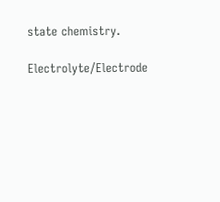state chemistry.

Electrolyte/Electrode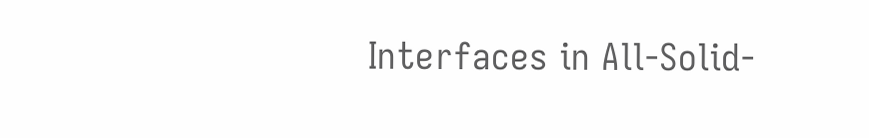Interfaces in All-Solid-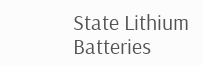State Lithium Batteries